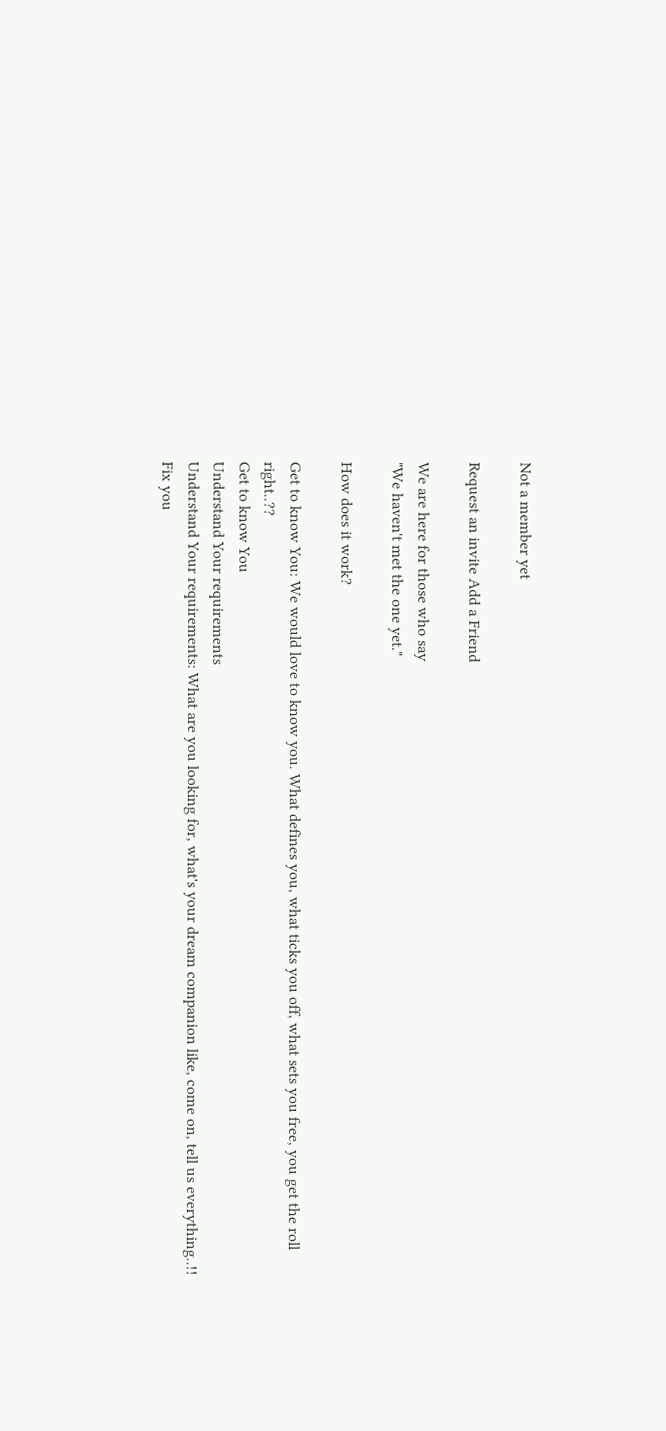Not a member yet

Request an invite Add a Friend

We are here for those who say
"We haven't met the one yet."

How does it work?

Get to know You: We would love to know you. What defines you, what ticks you off, what sets you free, you get the roll right..??
Get to know You
Understand Your requirements
Understand Your requirements: What are you looking for, what's your dream companion like, come on, tell us everything..!!
Fix you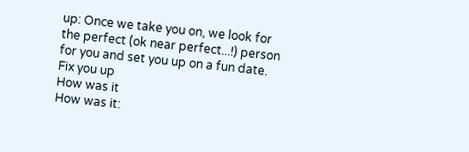up: Once we take you on, we look for the perfect (ok near perfect...!) person for you and set you up on a fun date.
Fix you up
How was it
How was it: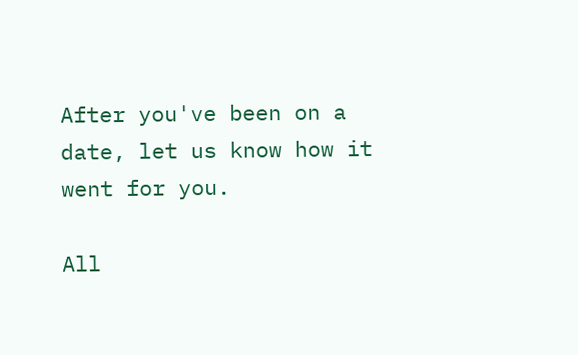After you've been on a date, let us know how it went for you.

All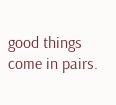good things come in pairs.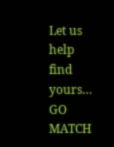Let us help find yours… GO MATCH